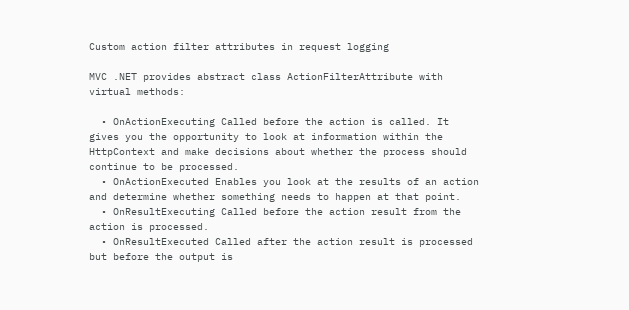Custom action filter attributes in request logging

MVC .NET provides abstract class ActionFilterAttribute with virtual methods:

  • OnActionExecuting Called before the action is called. It gives you the opportunity to look at information within the HttpContext and make decisions about whether the process should continue to be processed.
  • OnActionExecuted Enables you look at the results of an action and determine whether something needs to happen at that point.
  • OnResultExecuting Called before the action result from the action is processed.
  • OnResultExecuted Called after the action result is processed but before the output is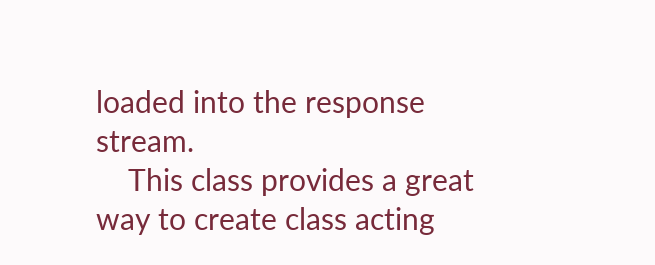loaded into the response stream.
    This class provides a great way to create class acting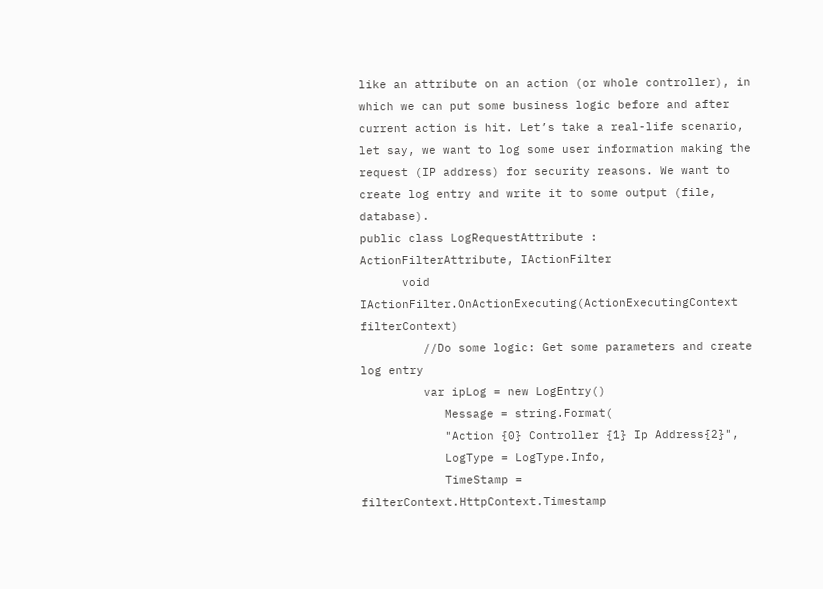like an attribute on an action (or whole controller), in which we can put some business logic before and after current action is hit. Let’s take a real-life scenario, let say, we want to log some user information making the request (IP address) for security reasons. We want to create log entry and write it to some output (file, database).
public class LogRequestAttribute : ActionFilterAttribute, IActionFilter
      void IActionFilter.OnActionExecuting(ActionExecutingContext filterContext)
         //Do some logic: Get some parameters and create log entry
         var ipLog = new LogEntry()
            Message = string.Format(
            "Action {0} Controller {1} Ip Address{2}",
            LogType = LogType.Info,
            TimeStamp = filterContext.HttpContext.Timestamp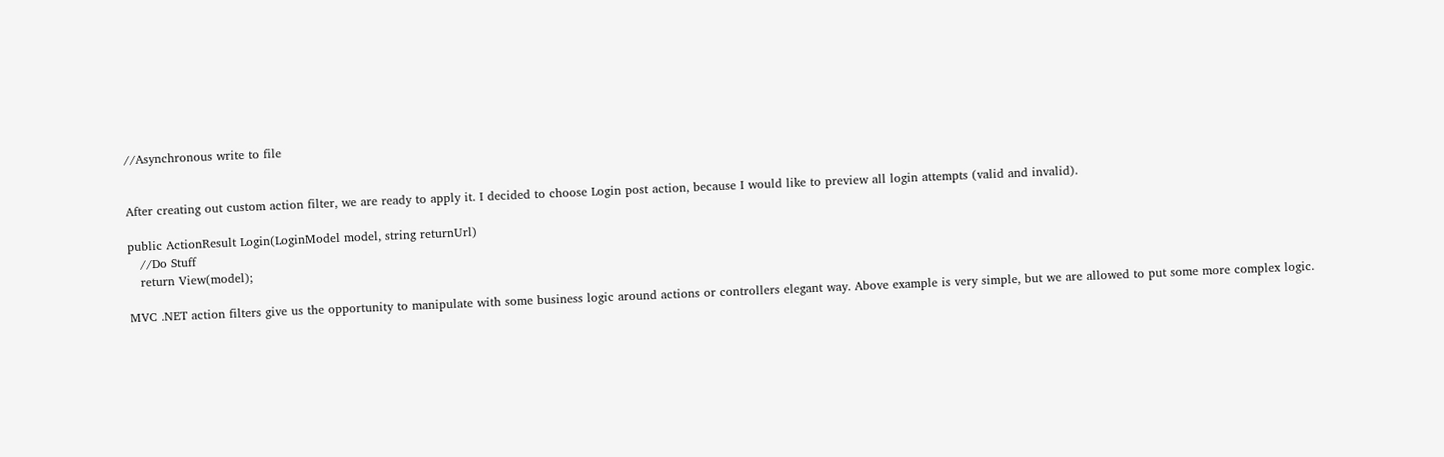//Asynchronous write to file


After creating out custom action filter, we are ready to apply it. I decided to choose Login post action, because I would like to preview all login attempts (valid and invalid).

public ActionResult Login(LoginModel model, string returnUrl)
   //Do Stuff
   return View(model);

MVC .NET action filters give us the opportunity to manipulate with some business logic around actions or controllers elegant way. Above example is very simple, but we are allowed to put some more complex logic.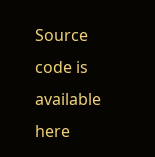Source code is available here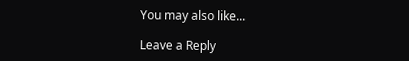You may also like...

Leave a Reply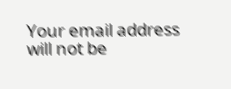Your email address will not be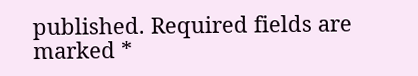published. Required fields are marked *